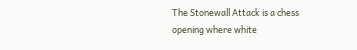The Stonewall Attack is a chess opening where white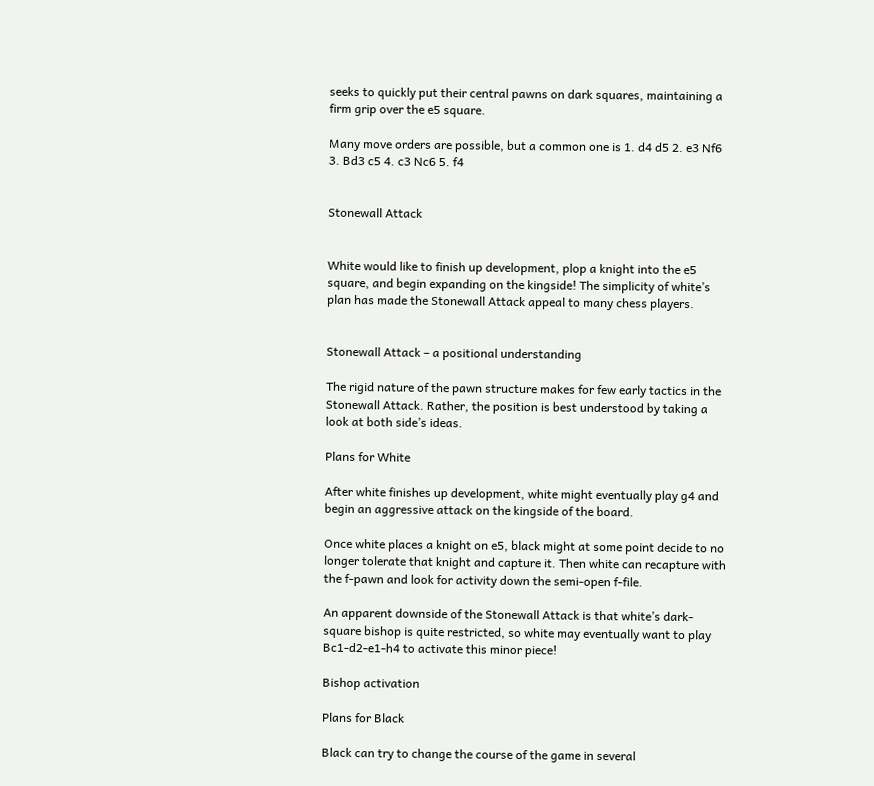seeks to quickly put their central pawns on dark squares, maintaining a firm grip over the e5 square.

Many move orders are possible, but a common one is 1. d4 d5 2. e3 Nf6 3. Bd3 c5 4. c3 Nc6 5. f4


Stonewall Attack


White would like to finish up development, plop a knight into the e5 square, and begin expanding on the kingside! The simplicity of white’s plan has made the Stonewall Attack appeal to many chess players.


Stonewall Attack – a positional understanding

The rigid nature of the pawn structure makes for few early tactics in the Stonewall Attack. Rather, the position is best understood by taking a look at both side’s ideas.

Plans for White

After white finishes up development, white might eventually play g4 and begin an aggressive attack on the kingside of the board.

Once white places a knight on e5, black might at some point decide to no longer tolerate that knight and capture it. Then white can recapture with the f-pawn and look for activity down the semi-open f-file.

An apparent downside of the Stonewall Attack is that white’s dark-square bishop is quite restricted, so white may eventually want to play Bc1-d2-e1-h4 to activate this minor piece!

Bishop activation

Plans for Black

Black can try to change the course of the game in several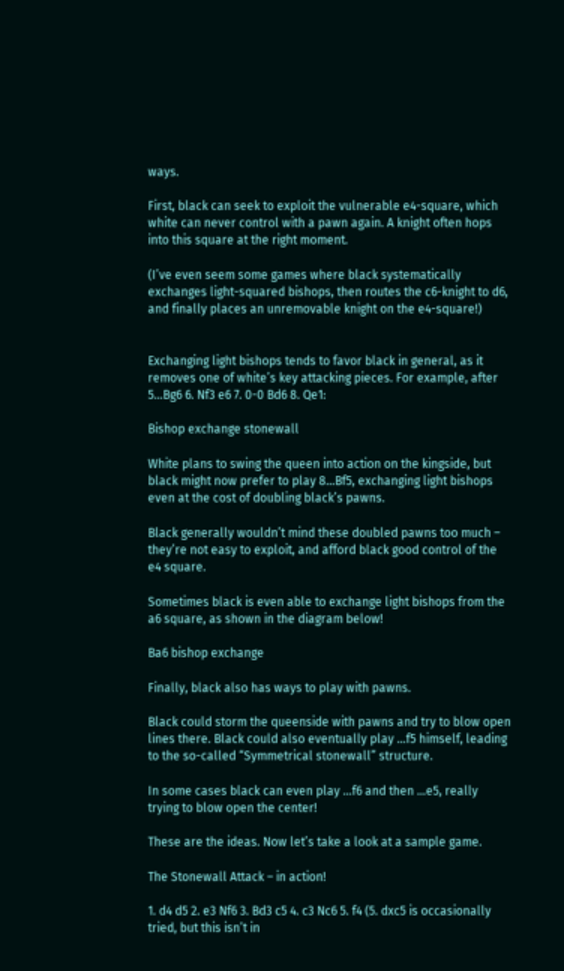ways.

First, black can seek to exploit the vulnerable e4-square, which white can never control with a pawn again. A knight often hops into this square at the right moment.

(I’ve even seem some games where black systematically exchanges light-squared bishops, then routes the c6-knight to d6, and finally places an unremovable knight on the e4-square!)


Exchanging light bishops tends to favor black in general, as it removes one of white’s key attacking pieces. For example, after 5…Bg6 6. Nf3 e6 7. 0-0 Bd6 8. Qe1:

Bishop exchange stonewall

White plans to swing the queen into action on the kingside, but black might now prefer to play 8…Bf5, exchanging light bishops even at the cost of doubling black’s pawns.

Black generally wouldn’t mind these doubled pawns too much – they’re not easy to exploit, and afford black good control of the e4 square.

Sometimes black is even able to exchange light bishops from the a6 square, as shown in the diagram below!

Ba6 bishop exchange

Finally, black also has ways to play with pawns.

Black could storm the queenside with pawns and try to blow open lines there. Black could also eventually play …f5 himself, leading to the so-called “Symmetrical stonewall” structure.

In some cases black can even play …f6 and then …e5, really trying to blow open the center!

These are the ideas. Now let’s take a look at a sample game.

The Stonewall Attack – in action!

1. d4 d5 2. e3 Nf6 3. Bd3 c5 4. c3 Nc6 5. f4 (5. dxc5 is occasionally tried, but this isn’t in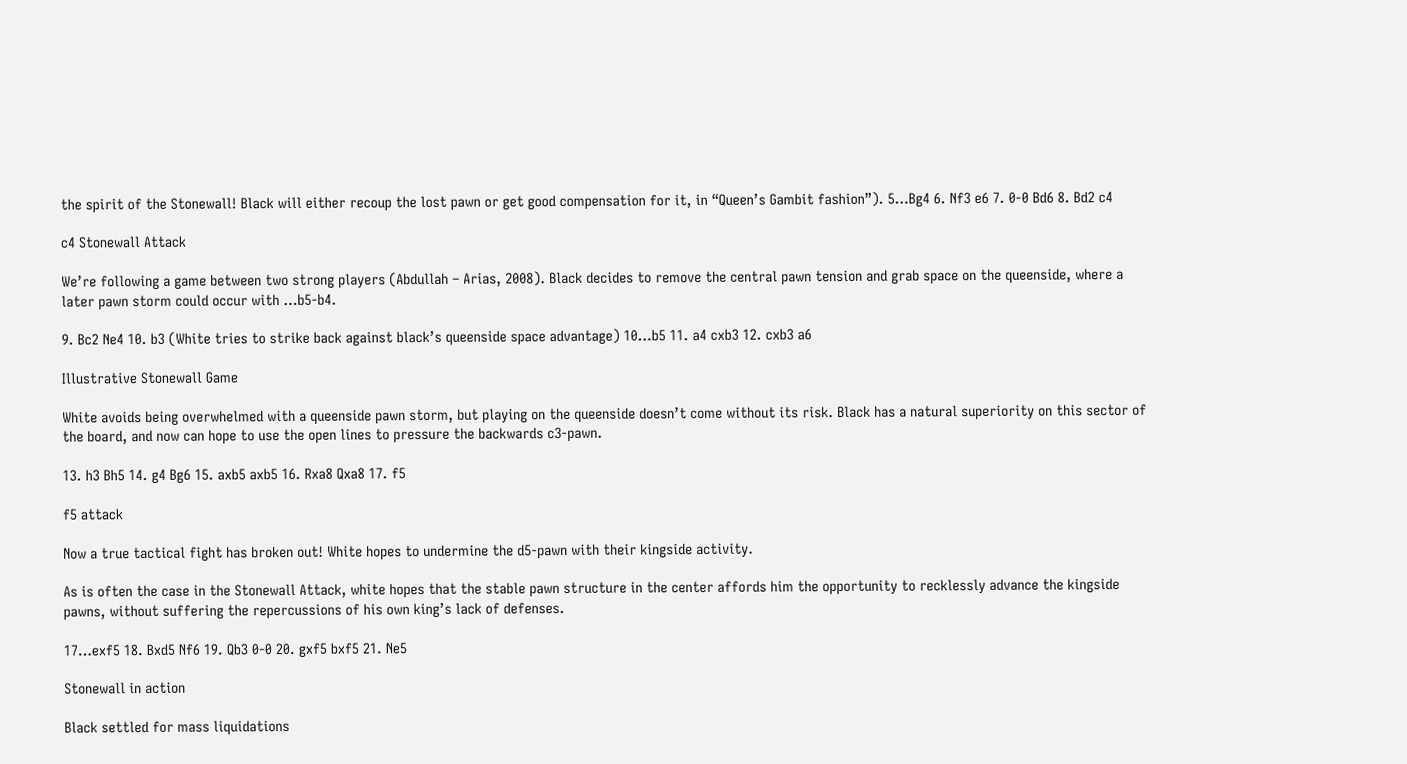the spirit of the Stonewall! Black will either recoup the lost pawn or get good compensation for it, in “Queen’s Gambit fashion”). 5…Bg4 6. Nf3 e6 7. 0-0 Bd6 8. Bd2 c4

c4 Stonewall Attack

We’re following a game between two strong players (Abdullah – Arias, 2008). Black decides to remove the central pawn tension and grab space on the queenside, where a later pawn storm could occur with …b5-b4.

9. Bc2 Ne4 10. b3 (White tries to strike back against black’s queenside space advantage) 10…b5 11. a4 cxb3 12. cxb3 a6

Illustrative Stonewall Game

White avoids being overwhelmed with a queenside pawn storm, but playing on the queenside doesn’t come without its risk. Black has a natural superiority on this sector of the board, and now can hope to use the open lines to pressure the backwards c3-pawn.

13. h3 Bh5 14. g4 Bg6 15. axb5 axb5 16. Rxa8 Qxa8 17. f5

f5 attack

Now a true tactical fight has broken out! White hopes to undermine the d5-pawn with their kingside activity.

As is often the case in the Stonewall Attack, white hopes that the stable pawn structure in the center affords him the opportunity to recklessly advance the kingside pawns, without suffering the repercussions of his own king’s lack of defenses.

17…exf5 18. Bxd5 Nf6 19. Qb3 0-0 20. gxf5 bxf5 21. Ne5

Stonewall in action

Black settled for mass liquidations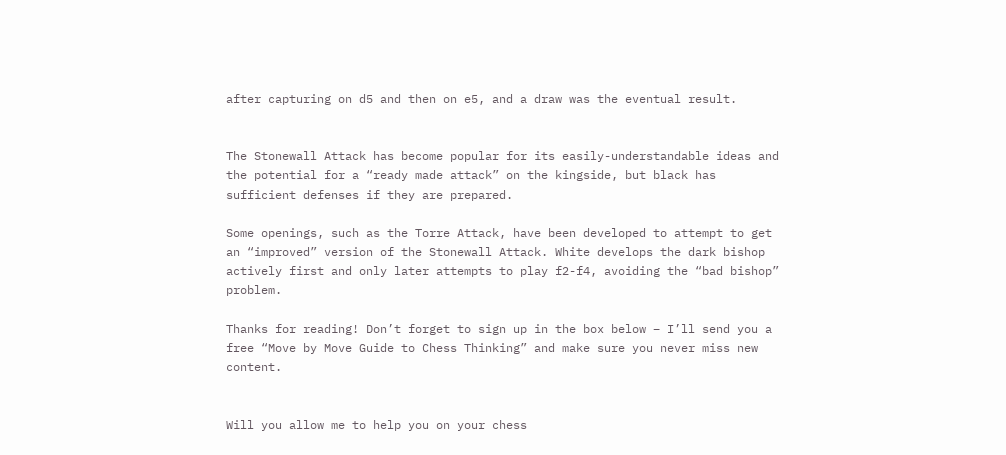after capturing on d5 and then on e5, and a draw was the eventual result.


The Stonewall Attack has become popular for its easily-understandable ideas and the potential for a “ready made attack” on the kingside, but black has sufficient defenses if they are prepared.

Some openings, such as the Torre Attack, have been developed to attempt to get an “improved” version of the Stonewall Attack. White develops the dark bishop actively first and only later attempts to play f2-f4, avoiding the “bad bishop” problem.

Thanks for reading! Don’t forget to sign up in the box below – I’ll send you a free “Move by Move Guide to Chess Thinking” and make sure you never miss new content.


Will you allow me to help you on your chess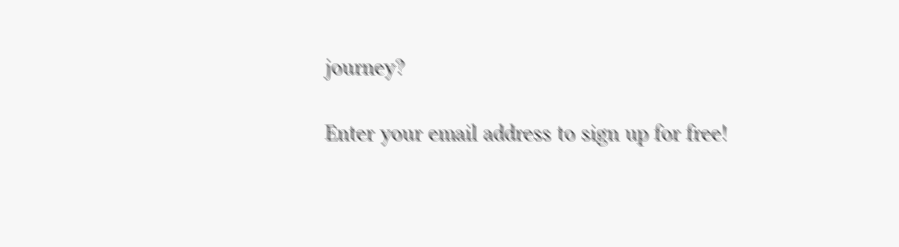journey?

Enter your email address to sign up for free!